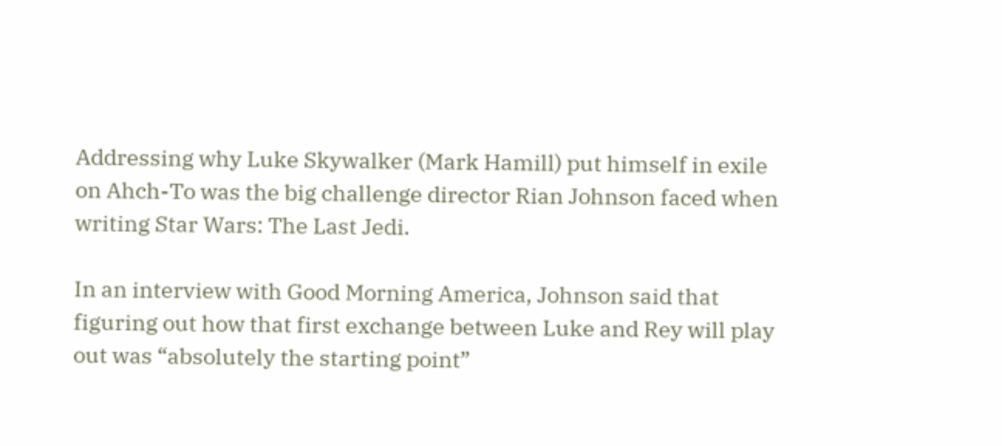Addressing why Luke Skywalker (Mark Hamill) put himself in exile on Ahch-To was the big challenge director Rian Johnson faced when writing Star Wars: The Last Jedi.

In an interview with Good Morning America, Johnson said that figuring out how that first exchange between Luke and Rey will play out was “absolutely the starting point”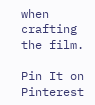when crafting the film.

Pin It on Pinterest